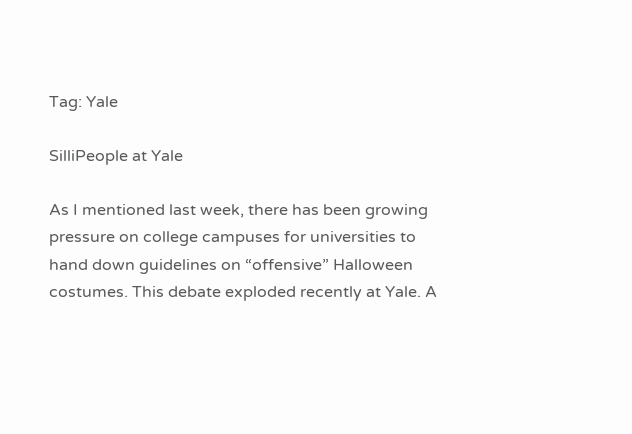Tag: Yale

SilliPeople at Yale

As I mentioned last week, there has been growing pressure on college campuses for universities to hand down guidelines on “offensive” Halloween costumes. This debate exploded recently at Yale. A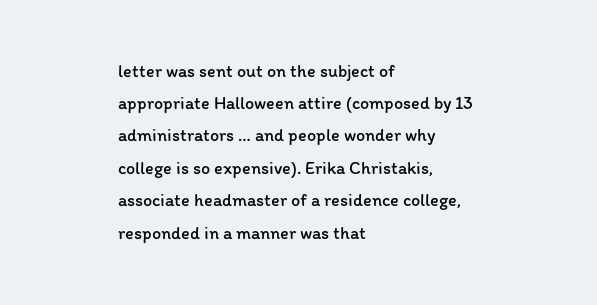letter was sent out on the subject of appropriate Halloween attire (composed by 13 administrators … and people wonder why college is so expensive). Erika Christakis, associate headmaster of a residence college, responded in a manner was that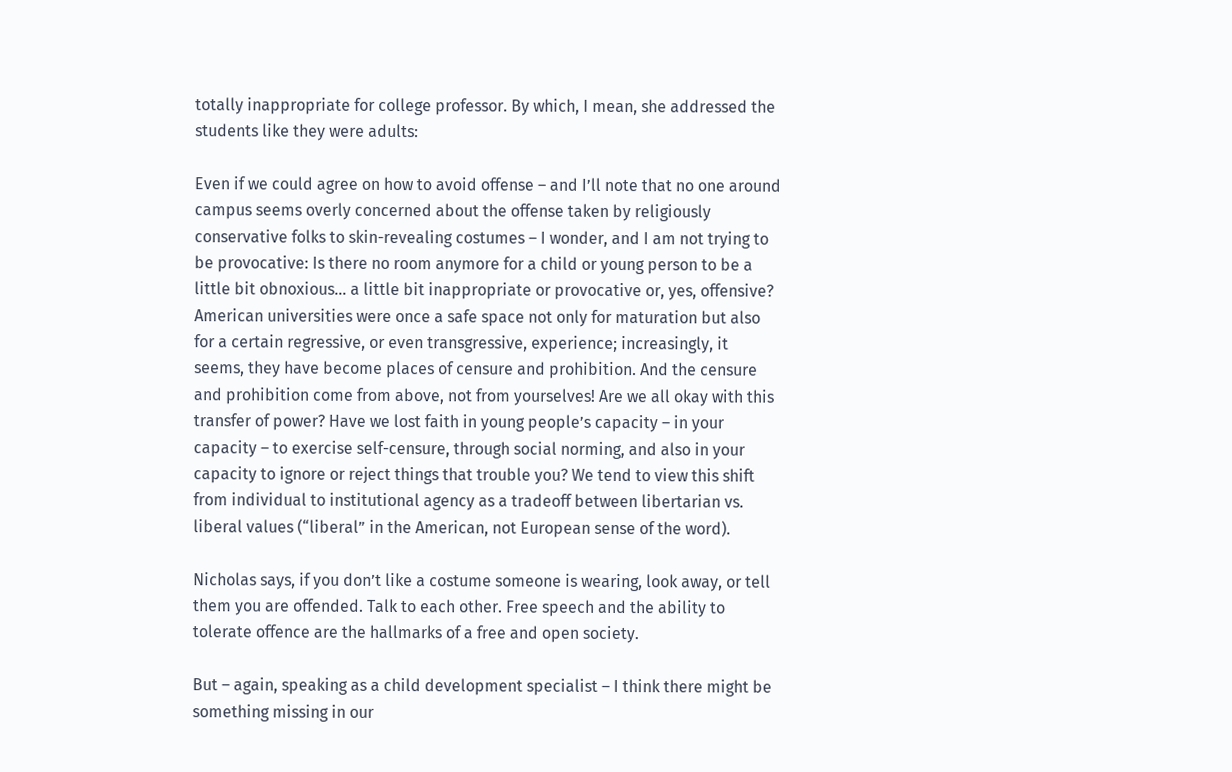totally inappropriate for college professor. By which, I mean, she addressed the students like they were adults:

Even if we could agree on how to avoid offense – and I’ll note that no one around campus seems overly concerned about the offense taken by religiously conservative folks to skin-revealing costumes – I wonder, and I am not trying to be provocative: Is there no room anymore for a child or young person to be a little bit obnoxious… a little bit inappropriate or provocative or, yes, offensive? American universities were once a safe space not only for maturation but also for a certain regressive, or even transgressive, experience; increasingly, it seems, they have become places of censure and prohibition. And the censure and prohibition come from above, not from yourselves! Are we all okay with this transfer of power? Have we lost faith in young people’s capacity – in your capacity – to exercise self-censure, through social norming, and also in your capacity to ignore or reject things that trouble you? We tend to view this shift from individual to institutional agency as a tradeoff between libertarian vs. liberal values (“liberal” in the American, not European sense of the word).

Nicholas says, if you don’t like a costume someone is wearing, look away, or tell them you are offended. Talk to each other. Free speech and the ability to tolerate offence are the hallmarks of a free and open society.

But – again, speaking as a child development specialist – I think there might be something missing in our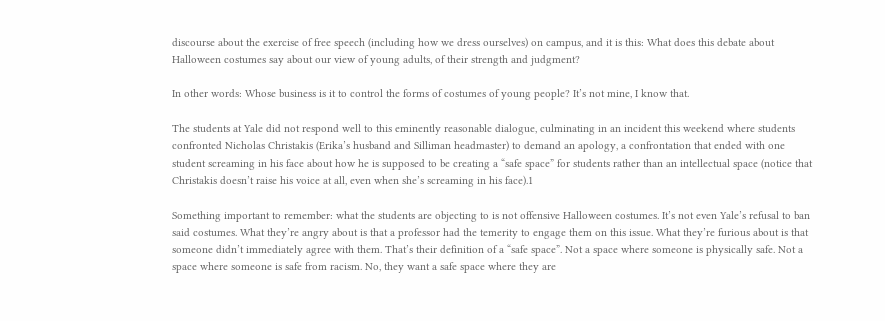discourse about the exercise of free speech (including how we dress ourselves) on campus, and it is this: What does this debate about Halloween costumes say about our view of young adults, of their strength and judgment?

In other words: Whose business is it to control the forms of costumes of young people? It’s not mine, I know that.

The students at Yale did not respond well to this eminently reasonable dialogue, culminating in an incident this weekend where students confronted Nicholas Christakis (Erika’s husband and Silliman headmaster) to demand an apology, a confrontation that ended with one student screaming in his face about how he is supposed to be creating a “safe space” for students rather than an intellectual space (notice that Christakis doesn’t raise his voice at all, even when she’s screaming in his face).1

Something important to remember: what the students are objecting to is not offensive Halloween costumes. It’s not even Yale’s refusal to ban said costumes. What they’re angry about is that a professor had the temerity to engage them on this issue. What they’re furious about is that someone didn’t immediately agree with them. That’s their definition of a “safe space”. Not a space where someone is physically safe. Not a space where someone is safe from racism. No, they want a safe space where they are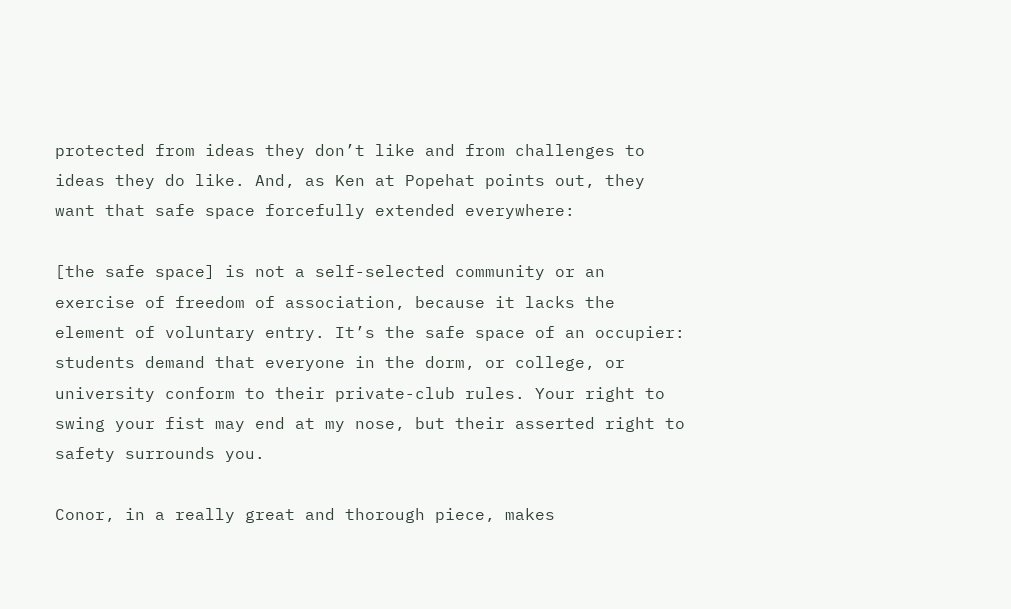protected from ideas they don’t like and from challenges to ideas they do like. And, as Ken at Popehat points out, they want that safe space forcefully extended everywhere:

[the safe space] is not a self-selected community or an exercise of freedom of association, because it lacks the element of voluntary entry. It’s the safe space of an occupier: students demand that everyone in the dorm, or college, or university conform to their private-club rules. Your right to swing your fist may end at my nose, but their asserted right to safety surrounds you.

Conor, in a really great and thorough piece, makes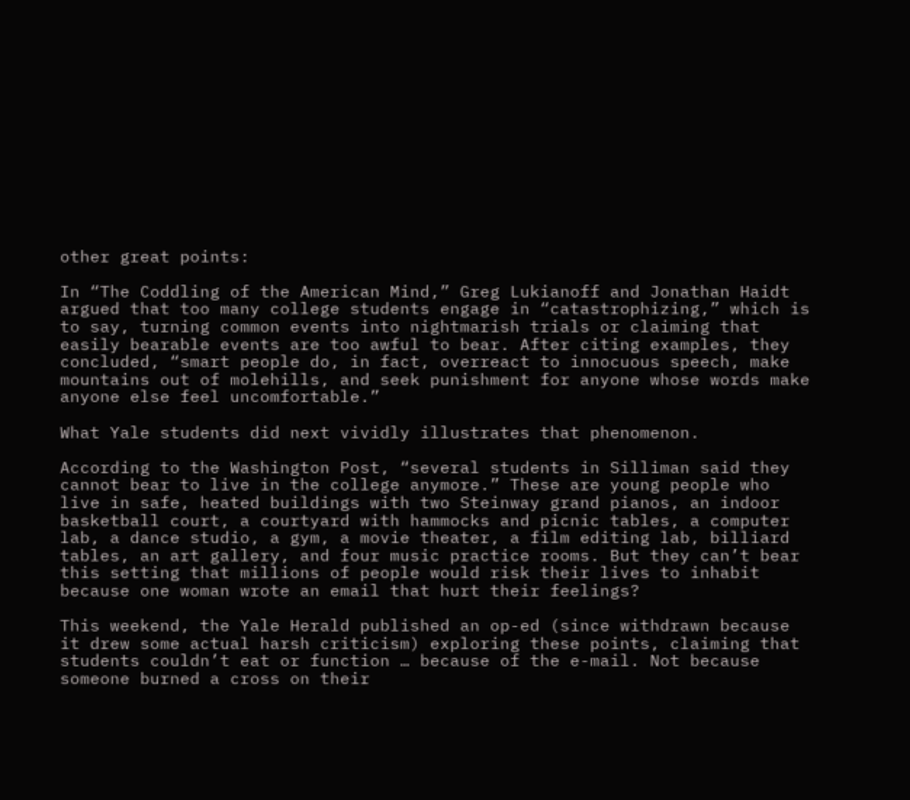other great points:

In “The Coddling of the American Mind,” Greg Lukianoff and Jonathan Haidt argued that too many college students engage in “catastrophizing,” which is to say, turning common events into nightmarish trials or claiming that easily bearable events are too awful to bear. After citing examples, they concluded, “smart people do, in fact, overreact to innocuous speech, make mountains out of molehills, and seek punishment for anyone whose words make anyone else feel uncomfortable.”

What Yale students did next vividly illustrates that phenomenon.

According to the Washington Post, “several students in Silliman said they cannot bear to live in the college anymore.” These are young people who live in safe, heated buildings with two Steinway grand pianos, an indoor basketball court, a courtyard with hammocks and picnic tables, a computer lab, a dance studio, a gym, a movie theater, a film editing lab, billiard tables, an art gallery, and four music practice rooms. But they can’t bear this setting that millions of people would risk their lives to inhabit because one woman wrote an email that hurt their feelings?

This weekend, the Yale Herald published an op-ed (since withdrawn because it drew some actual harsh criticism) exploring these points, claiming that students couldn’t eat or function … because of the e-mail. Not because someone burned a cross on their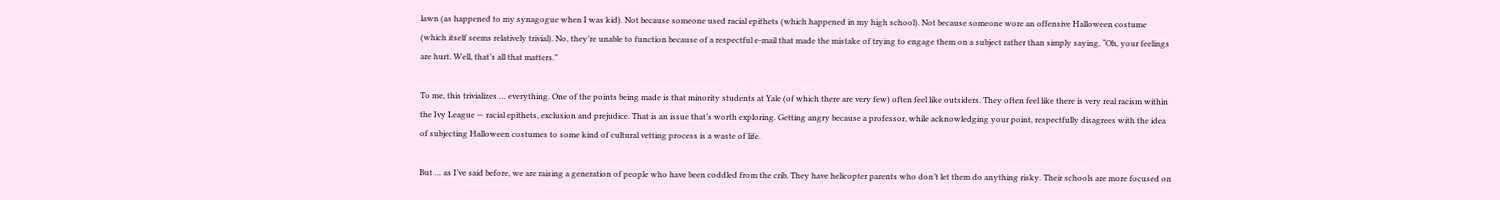lawn (as happened to my synagogue when I was kid). Not because someone used racial epithets (which happened in my high school). Not because someone wore an offensive Halloween costume (which itself seems relatively trivial). No, they’re unable to function because of a respectful e-mail that made the mistake of trying to engage them on a subject rather than simply saying, “Oh, your feelings are hurt. Well, that’s all that matters.”

To me, this trivializes … everything. One of the points being made is that minority students at Yale (of which there are very few) often feel like outsiders. They often feel like there is very real racism within the Ivy League — racial epithets, exclusion and prejudice. That is an issue that’s worth exploring. Getting angry because a professor, while acknowledging your point, respectfully disagrees with the idea of subjecting Halloween costumes to some kind of cultural vetting process is a waste of life.

But … as I’ve said before, we are raising a generation of people who have been coddled from the crib. They have helicopter parents who don’t let them do anything risky. Their schools are more focused on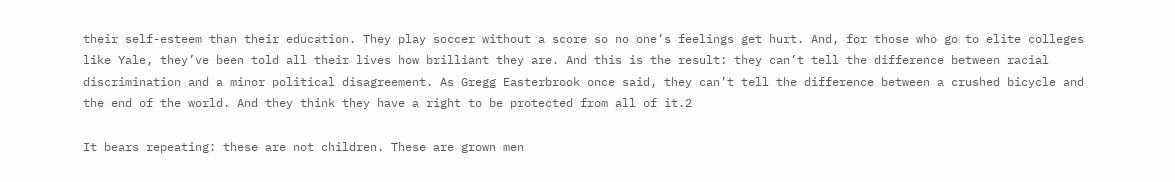their self-esteem than their education. They play soccer without a score so no one’s feelings get hurt. And, for those who go to elite colleges like Yale, they’ve been told all their lives how brilliant they are. And this is the result: they can’t tell the difference between racial discrimination and a minor political disagreement. As Gregg Easterbrook once said, they can’t tell the difference between a crushed bicycle and the end of the world. And they think they have a right to be protected from all of it.2

It bears repeating: these are not children. These are grown men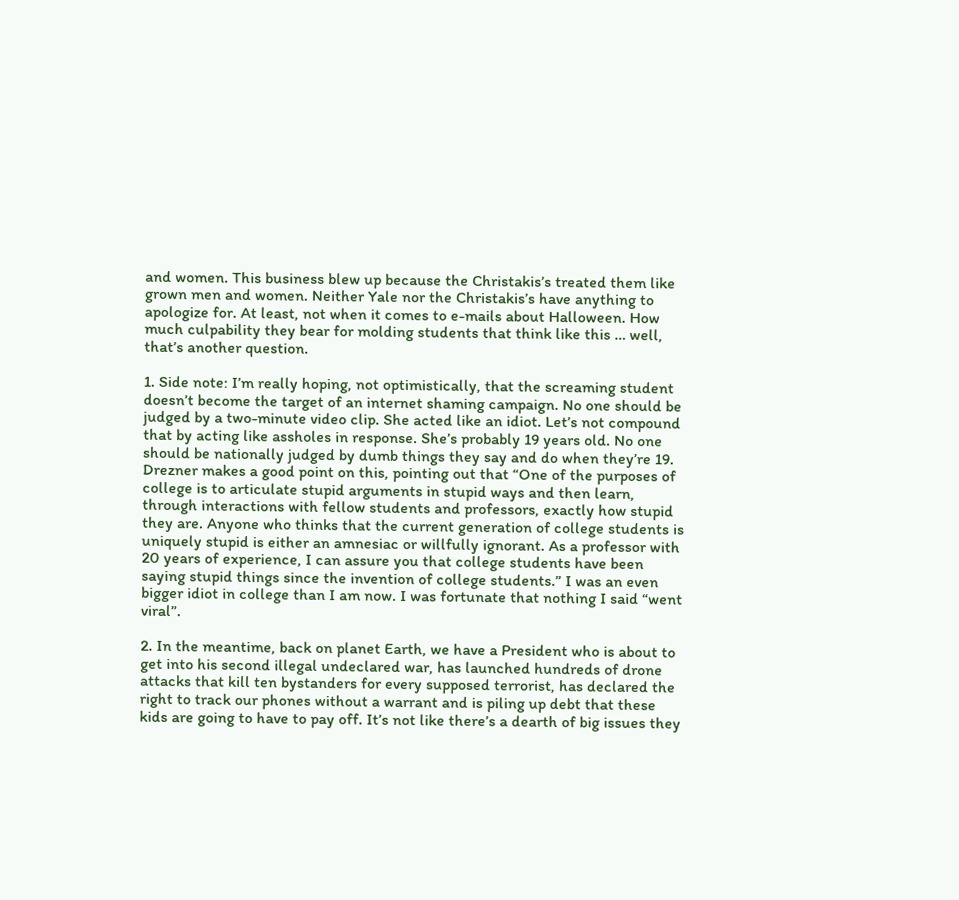and women. This business blew up because the Christakis’s treated them like grown men and women. Neither Yale nor the Christakis’s have anything to apologize for. At least, not when it comes to e-mails about Halloween. How much culpability they bear for molding students that think like this … well, that’s another question.

1. Side note: I’m really hoping, not optimistically, that the screaming student doesn’t become the target of an internet shaming campaign. No one should be judged by a two-minute video clip. She acted like an idiot. Let’s not compound that by acting like assholes in response. She’s probably 19 years old. No one should be nationally judged by dumb things they say and do when they’re 19. Drezner makes a good point on this, pointing out that “One of the purposes of college is to articulate stupid arguments in stupid ways and then learn, through interactions with fellow students and professors, exactly how stupid they are. Anyone who thinks that the current generation of college students is uniquely stupid is either an amnesiac or willfully ignorant. As a professor with 20 years of experience, I can assure you that college students have been saying stupid things since the invention of college students.” I was an even bigger idiot in college than I am now. I was fortunate that nothing I said “went viral”.

2. In the meantime, back on planet Earth, we have a President who is about to get into his second illegal undeclared war, has launched hundreds of drone attacks that kill ten bystanders for every supposed terrorist, has declared the right to track our phones without a warrant and is piling up debt that these kids are going to have to pay off. It’s not like there’s a dearth of big issues they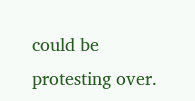could be protesting over.